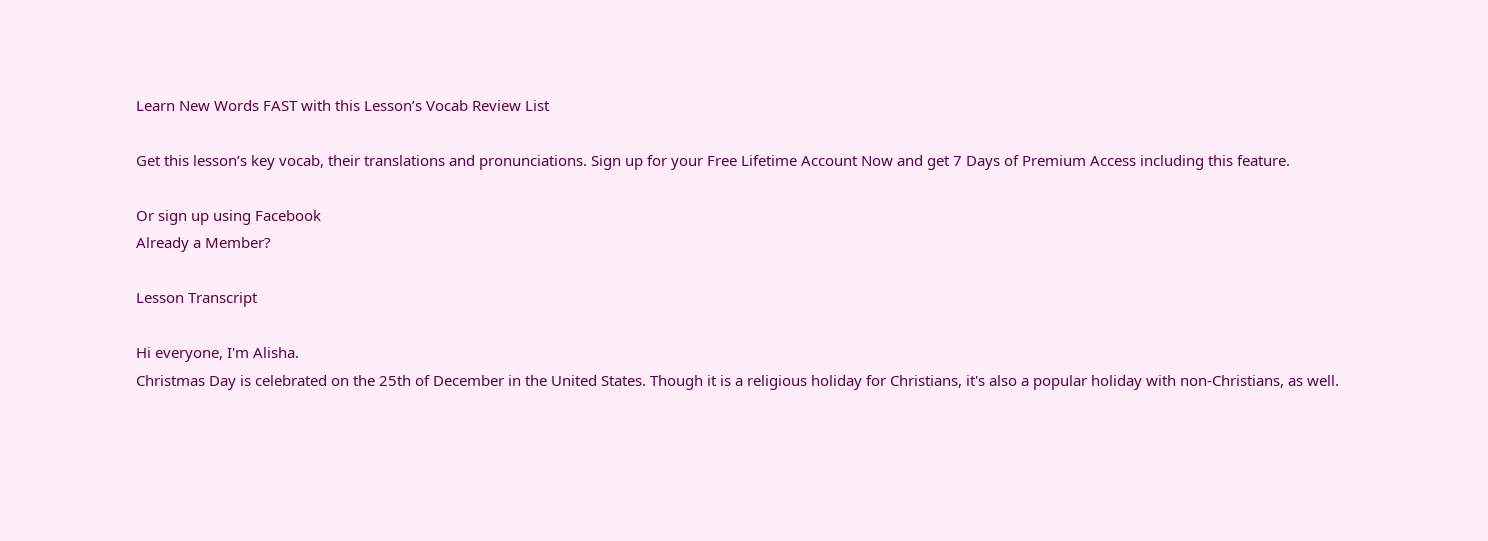Learn New Words FAST with this Lesson’s Vocab Review List

Get this lesson’s key vocab, their translations and pronunciations. Sign up for your Free Lifetime Account Now and get 7 Days of Premium Access including this feature.

Or sign up using Facebook
Already a Member?

Lesson Transcript

Hi everyone, I'm Alisha.
Christmas Day is celebrated on the 25th of December in the United States. Though it is a religious holiday for Christians, it's also a popular holiday with non-Christians, as well.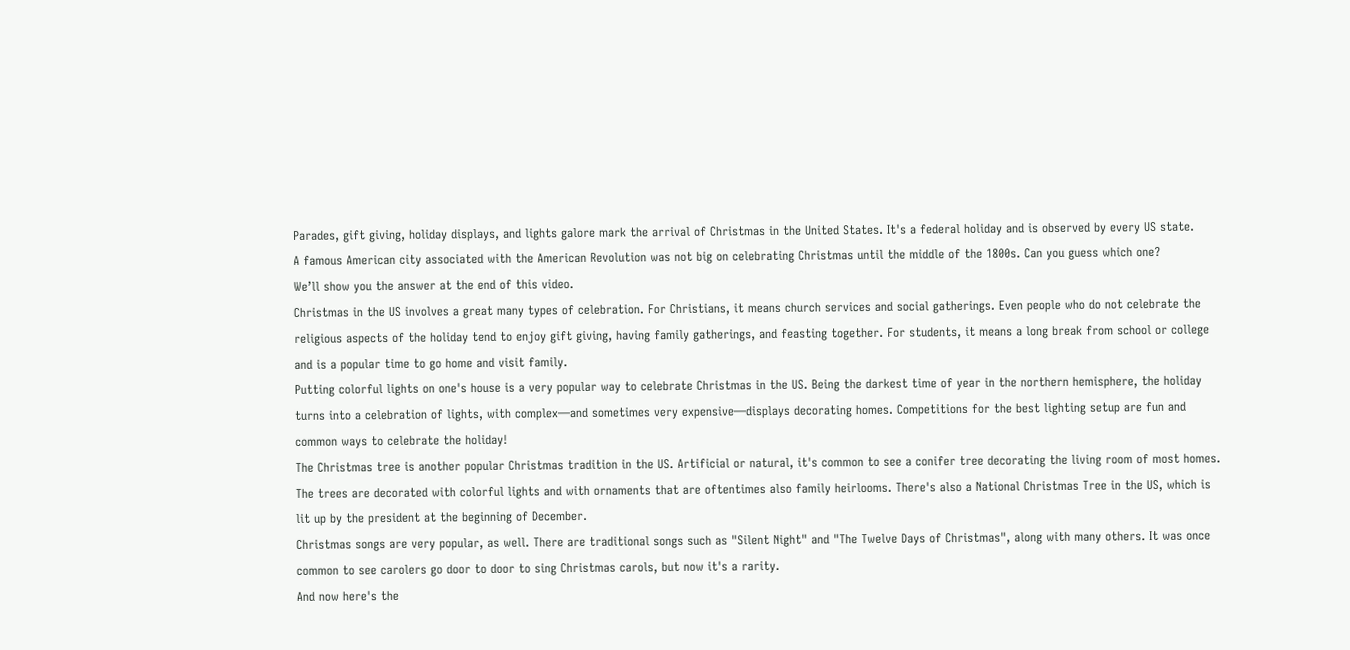Parades, gift giving, holiday displays, and lights galore mark the arrival of Christmas in the United States. It's a federal holiday and is observed by every US state.
A famous American city associated with the American Revolution was not big on celebrating Christmas until the middle of the 1800s. Can you guess which one?
We’ll show you the answer at the end of this video.
Christmas in the US involves a great many types of celebration. For Christians, it means church services and social gatherings. Even people who do not celebrate the religious aspects of the holiday tend to enjoy gift giving, having family gatherings, and feasting together. For students, it means a long break from school or college and is a popular time to go home and visit family.
Putting colorful lights on one's house is a very popular way to celebrate Christmas in the US. Being the darkest time of year in the northern hemisphere, the holiday turns into a celebration of lights, with complex—and sometimes very expensive—displays decorating homes. Competitions for the best lighting setup are fun and common ways to celebrate the holiday!
The Christmas tree is another popular Christmas tradition in the US. Artificial or natural, it's common to see a conifer tree decorating the living room of most homes. The trees are decorated with colorful lights and with ornaments that are oftentimes also family heirlooms. There's also a National Christmas Tree in the US, which is lit up by the president at the beginning of December.
Christmas songs are very popular, as well. There are traditional songs such as "Silent Night" and "The Twelve Days of Christmas", along with many others. It was once common to see carolers go door to door to sing Christmas carols, but now it's a rarity.
And now here's the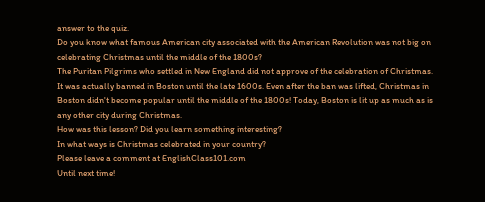answer to the quiz.
Do you know what famous American city associated with the American Revolution was not big on celebrating Christmas until the middle of the 1800s?
The Puritan Pilgrims who settled in New England did not approve of the celebration of Christmas. It was actually banned in Boston until the late 1600s. Even after the ban was lifted, Christmas in Boston didn't become popular until the middle of the 1800s! Today, Boston is lit up as much as is any other city during Christmas.
How was this lesson? Did you learn something interesting?
In what ways is Christmas celebrated in your country?
Please leave a comment at EnglishClass101.com
Until next time!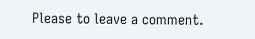Please to leave a comment.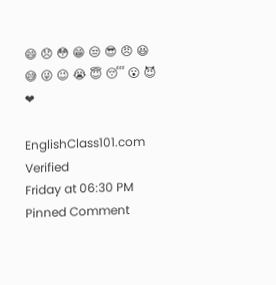😄 😞 😳 😁 😒 😎 😠 😆 😅 😜 😉 😭 😇 😴 😮 😈 ❤

EnglishClass101.com Verified
Friday at 06:30 PM
Pinned Comment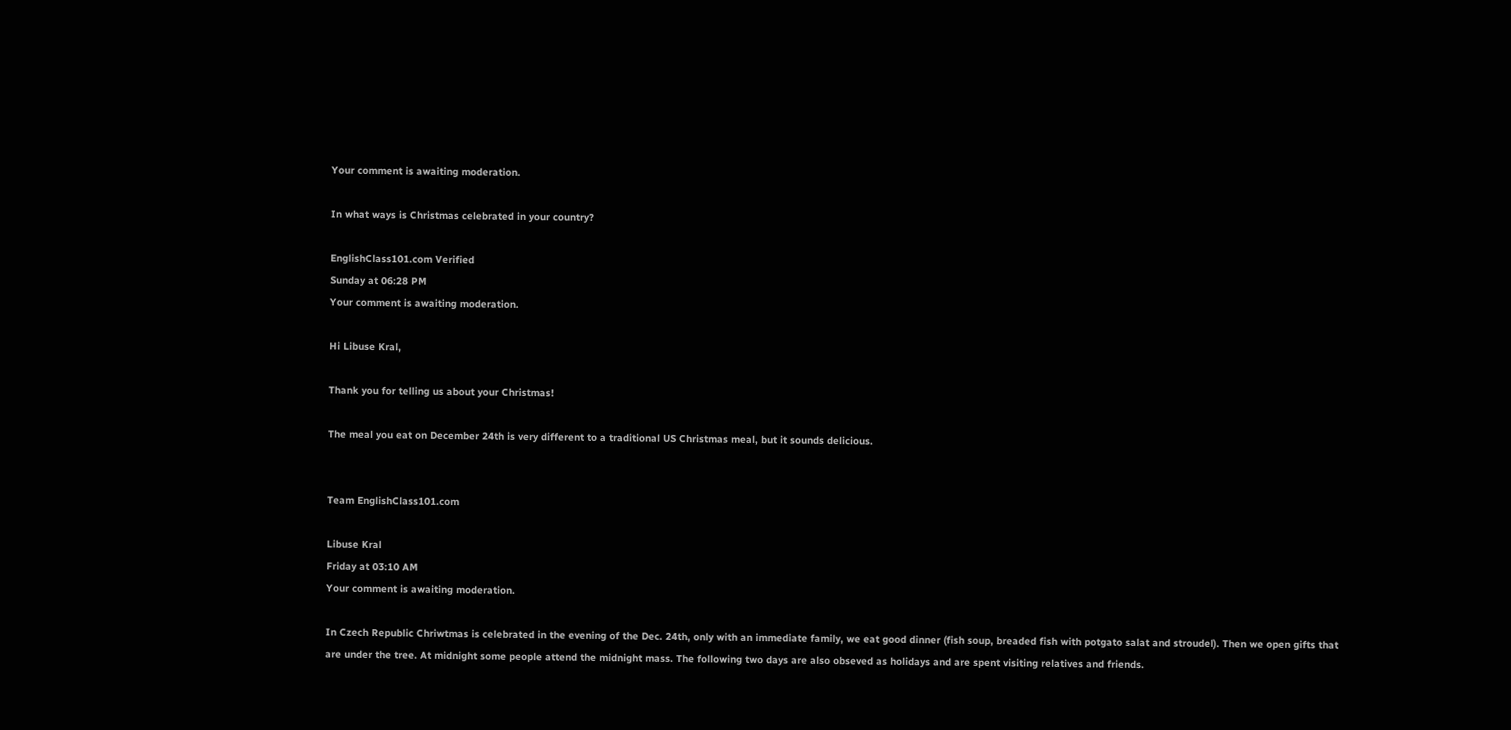Your comment is awaiting moderation.

In what ways is Christmas celebrated in your country?

EnglishClass101.com Verified
Sunday at 06:28 PM
Your comment is awaiting moderation.

Hi Libuse Kral,

Thank you for telling us about your Christmas!

The meal you eat on December 24th is very different to a traditional US Christmas meal, but it sounds delicious.


Team EnglishClass101.com

Libuse Kral
Friday at 03:10 AM
Your comment is awaiting moderation.

In Czech Republic Chriwtmas is celebrated in the evening of the Dec. 24th, only with an immediate family, we eat good dinner (fish soup, breaded fish with potgato salat and stroudel). Then we open gifts that are under the tree. At midnight some people attend the midnight mass. The following two days are also obseved as holidays and are spent visiting relatives and friends.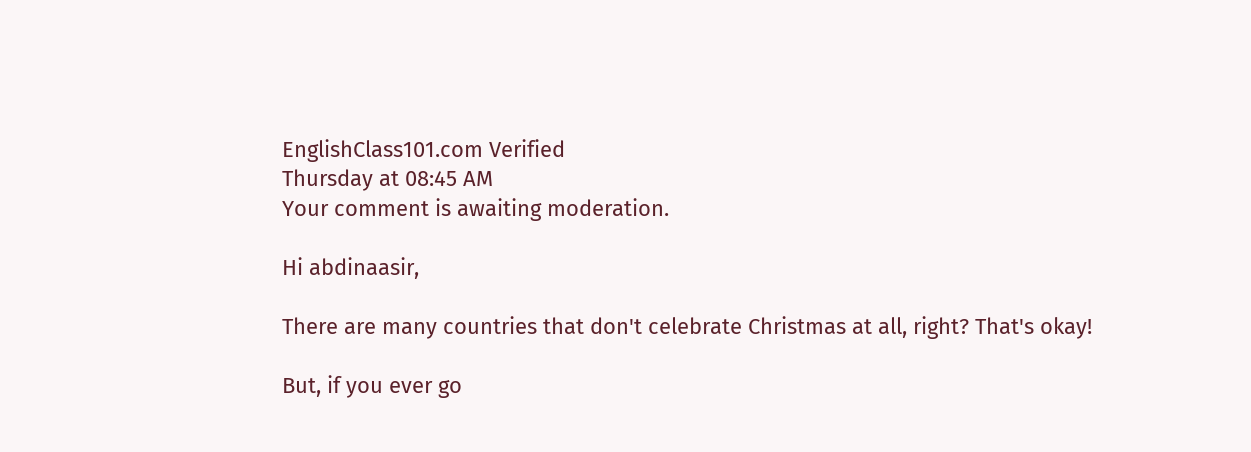EnglishClass101.com Verified
Thursday at 08:45 AM
Your comment is awaiting moderation.

Hi abdinaasir,

There are many countries that don't celebrate Christmas at all, right? That's okay!

But, if you ever go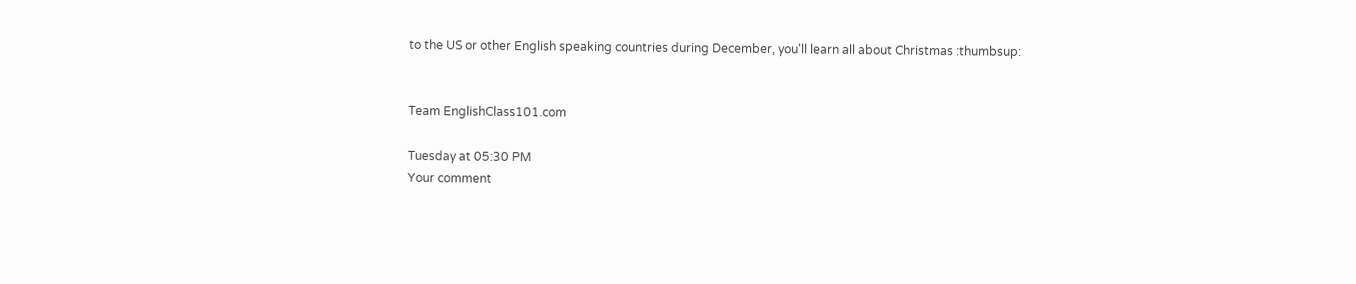to the US or other English speaking countries during December, you'll learn all about Christmas :thumbsup:


Team EnglishClass101.com

Tuesday at 05:30 PM
Your comment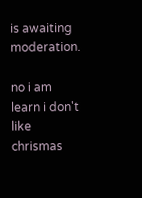is awaiting moderation.

no i am learn i don't like chrismas